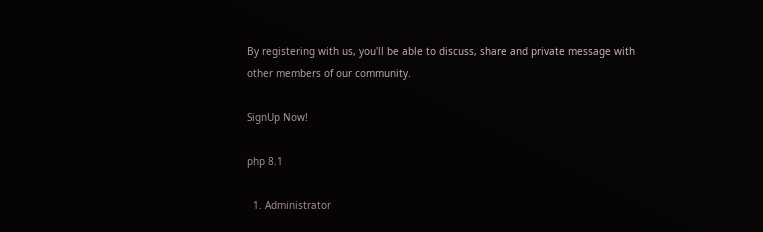By registering with us, you'll be able to discuss, share and private message with other members of our community.

SignUp Now!

php 8.1

  1. Administrator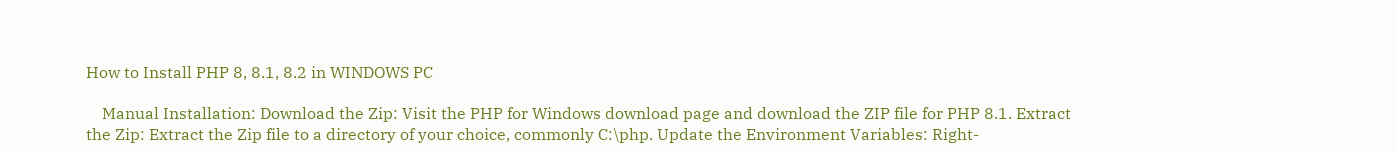How to Install PHP 8, 8.1, 8.2 in WINDOWS PC

    Manual Installation: Download the Zip: Visit the PHP for Windows download page and download the ZIP file for PHP 8.1. Extract the Zip: Extract the Zip file to a directory of your choice, commonly C:\php. Update the Environment Variables: Right-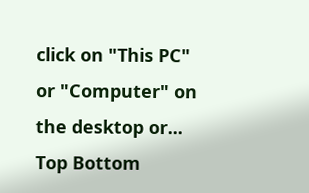click on "This PC" or "Computer" on the desktop or...
Top Bottom